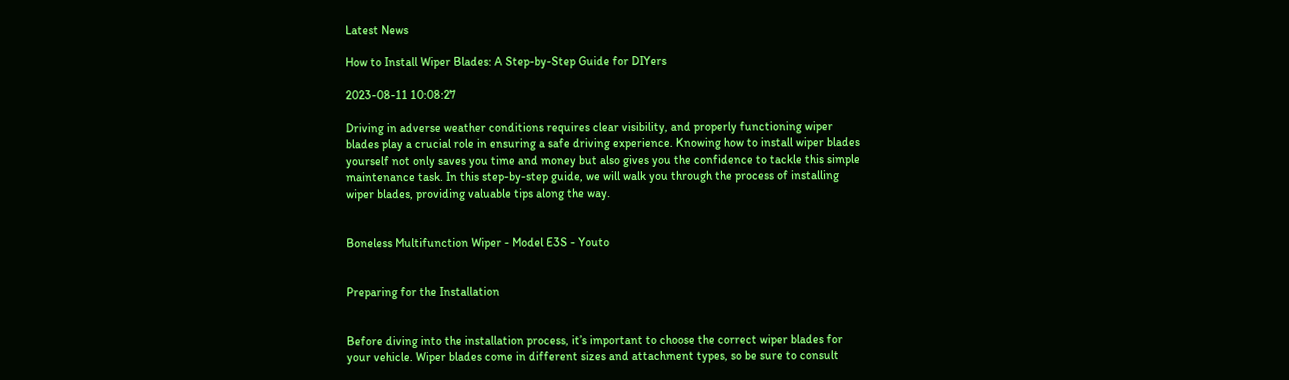Latest News

How to Install Wiper Blades: A Step-by-Step Guide for DIYers

2023-08-11 10:08:27

Driving in adverse weather conditions requires clear visibility, and properly functioning wiper blades play a crucial role in ensuring a safe driving experience. Knowing how to install wiper blades yourself not only saves you time and money but also gives you the confidence to tackle this simple maintenance task. In this step-by-step guide, we will walk you through the process of installing wiper blades, providing valuable tips along the way.


Boneless Multifunction Wiper - Model E3S - Youto


Preparing for the Installation


Before diving into the installation process, it’s important to choose the correct wiper blades for your vehicle. Wiper blades come in different sizes and attachment types, so be sure to consult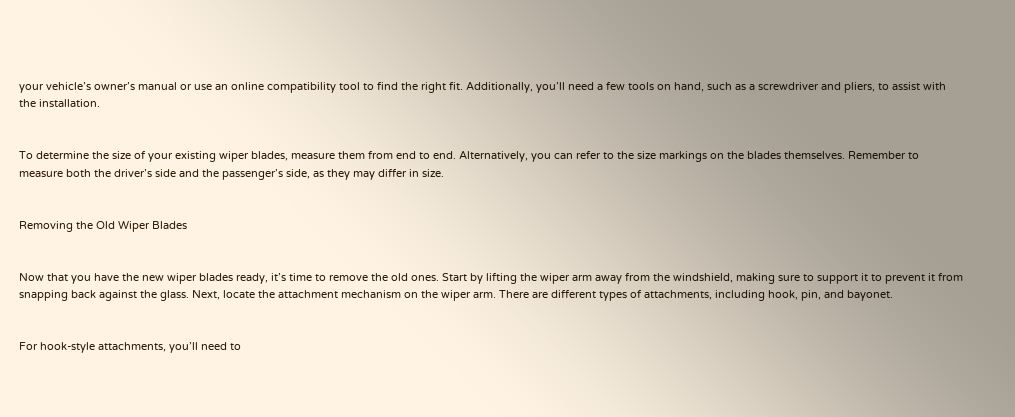your vehicle’s owner’s manual or use an online compatibility tool to find the right fit. Additionally, you’ll need a few tools on hand, such as a screwdriver and pliers, to assist with the installation.


To determine the size of your existing wiper blades, measure them from end to end. Alternatively, you can refer to the size markings on the blades themselves. Remember to measure both the driver’s side and the passenger’s side, as they may differ in size.


Removing the Old Wiper Blades


Now that you have the new wiper blades ready, it’s time to remove the old ones. Start by lifting the wiper arm away from the windshield, making sure to support it to prevent it from snapping back against the glass. Next, locate the attachment mechanism on the wiper arm. There are different types of attachments, including hook, pin, and bayonet.


For hook-style attachments, you’ll need to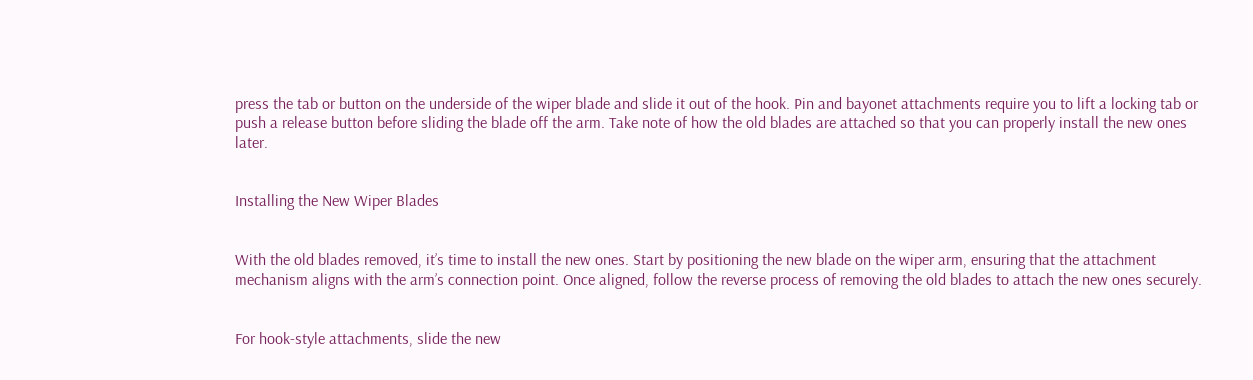press the tab or button on the underside of the wiper blade and slide it out of the hook. Pin and bayonet attachments require you to lift a locking tab or push a release button before sliding the blade off the arm. Take note of how the old blades are attached so that you can properly install the new ones later.


Installing the New Wiper Blades


With the old blades removed, it’s time to install the new ones. Start by positioning the new blade on the wiper arm, ensuring that the attachment mechanism aligns with the arm’s connection point. Once aligned, follow the reverse process of removing the old blades to attach the new ones securely.


For hook-style attachments, slide the new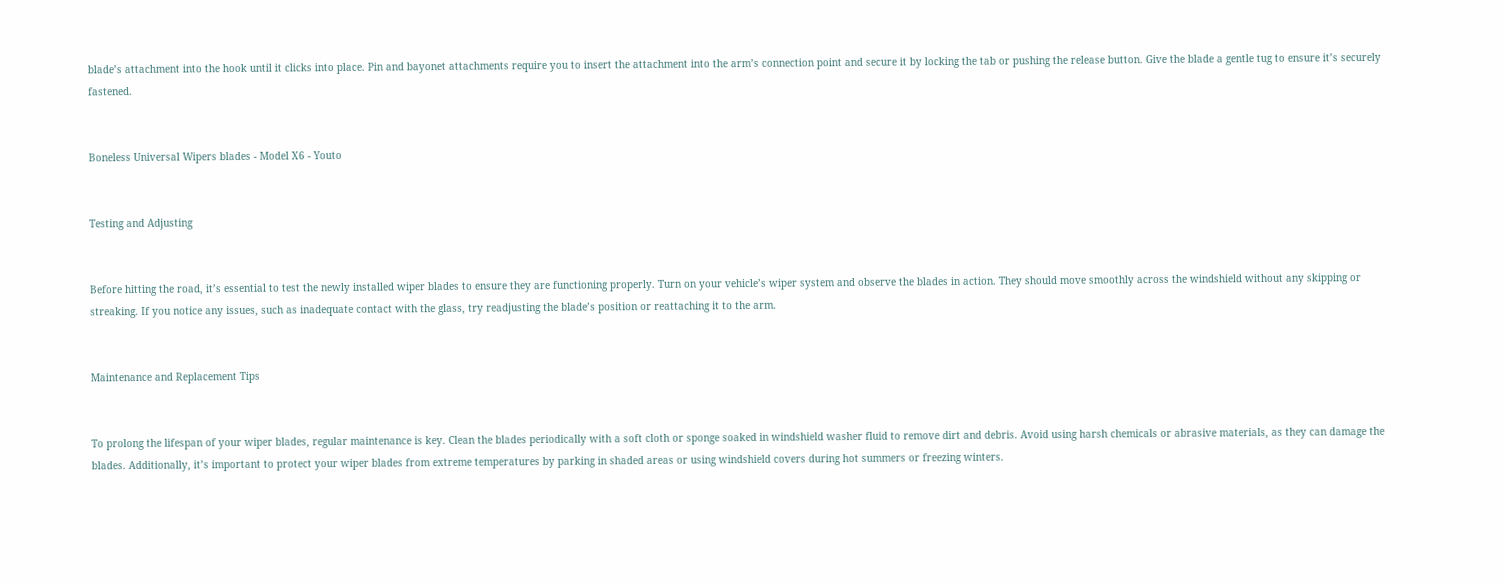blade’s attachment into the hook until it clicks into place. Pin and bayonet attachments require you to insert the attachment into the arm’s connection point and secure it by locking the tab or pushing the release button. Give the blade a gentle tug to ensure it’s securely fastened.


Boneless Universal Wipers blades - Model X6 - Youto


Testing and Adjusting


Before hitting the road, it’s essential to test the newly installed wiper blades to ensure they are functioning properly. Turn on your vehicle’s wiper system and observe the blades in action. They should move smoothly across the windshield without any skipping or streaking. If you notice any issues, such as inadequate contact with the glass, try readjusting the blade’s position or reattaching it to the arm.


Maintenance and Replacement Tips


To prolong the lifespan of your wiper blades, regular maintenance is key. Clean the blades periodically with a soft cloth or sponge soaked in windshield washer fluid to remove dirt and debris. Avoid using harsh chemicals or abrasive materials, as they can damage the blades. Additionally, it’s important to protect your wiper blades from extreme temperatures by parking in shaded areas or using windshield covers during hot summers or freezing winters.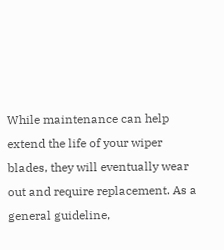While maintenance can help extend the life of your wiper blades, they will eventually wear out and require replacement. As a general guideline,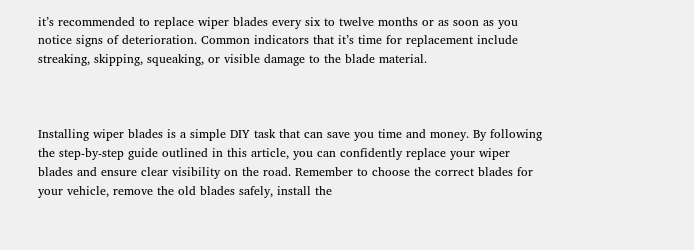it’s recommended to replace wiper blades every six to twelve months or as soon as you notice signs of deterioration. Common indicators that it’s time for replacement include streaking, skipping, squeaking, or visible damage to the blade material.



Installing wiper blades is a simple DIY task that can save you time and money. By following the step-by-step guide outlined in this article, you can confidently replace your wiper blades and ensure clear visibility on the road. Remember to choose the correct blades for your vehicle, remove the old blades safely, install the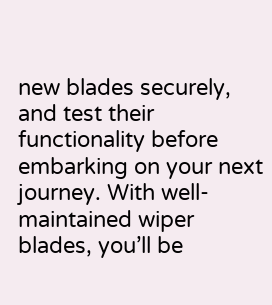new blades securely, and test their functionality before embarking on your next journey. With well-maintained wiper blades, you’ll be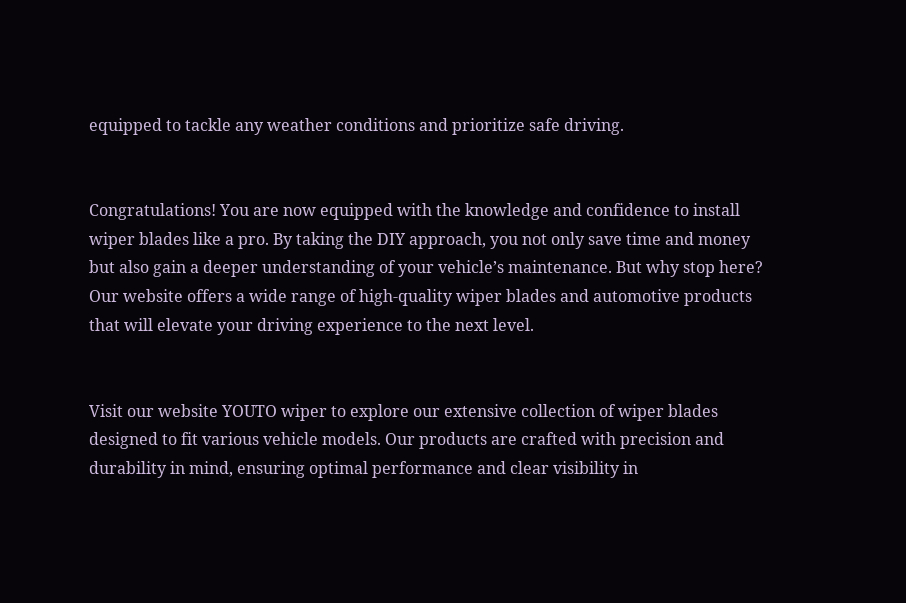equipped to tackle any weather conditions and prioritize safe driving.


Congratulations! You are now equipped with the knowledge and confidence to install wiper blades like a pro. By taking the DIY approach, you not only save time and money but also gain a deeper understanding of your vehicle’s maintenance. But why stop here? Our website offers a wide range of high-quality wiper blades and automotive products that will elevate your driving experience to the next level.


Visit our website YOUTO wiper to explore our extensive collection of wiper blades designed to fit various vehicle models. Our products are crafted with precision and durability in mind, ensuring optimal performance and clear visibility in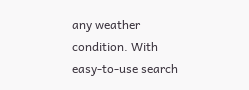any weather condition. With easy-to-use search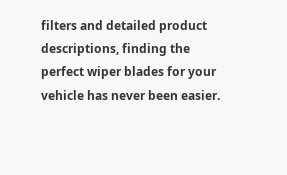filters and detailed product descriptions, finding the perfect wiper blades for your vehicle has never been easier.